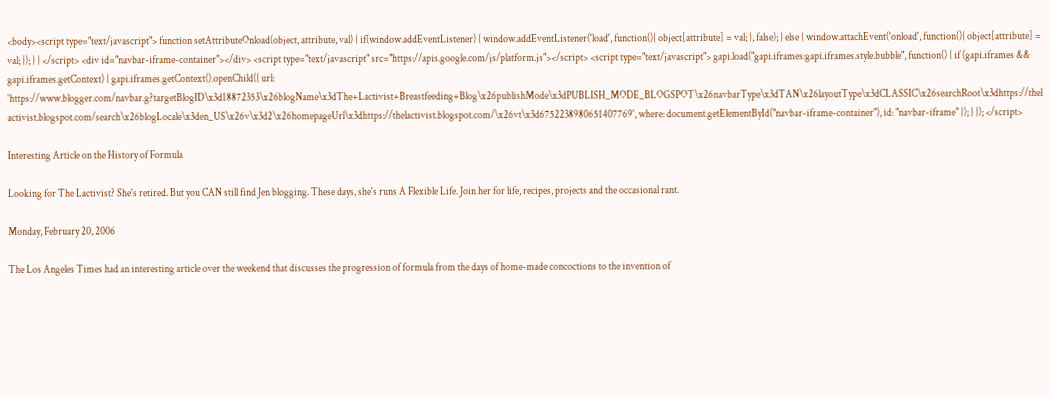<body><script type="text/javascript"> function setAttributeOnload(object, attribute, val) { if(window.addEventListener) { window.addEventListener('load', function(){ object[attribute] = val; }, false); } else { window.attachEvent('onload', function(){ object[attribute] = val; }); } } </script> <div id="navbar-iframe-container"></div> <script type="text/javascript" src="https://apis.google.com/js/platform.js"></script> <script type="text/javascript"> gapi.load("gapi.iframes:gapi.iframes.style.bubble", function() { if (gapi.iframes && gapi.iframes.getContext) { gapi.iframes.getContext().openChild({ url: 'https://www.blogger.com/navbar.g?targetBlogID\x3d18872353\x26blogName\x3dThe+Lactivist+Breastfeeding+Blog\x26publishMode\x3dPUBLISH_MODE_BLOGSPOT\x26navbarType\x3dTAN\x26layoutType\x3dCLASSIC\x26searchRoot\x3dhttps://thelactivist.blogspot.com/search\x26blogLocale\x3den_US\x26v\x3d2\x26homepageUrl\x3dhttps://thelactivist.blogspot.com/\x26vt\x3d6752238980651407769', where: document.getElementById("navbar-iframe-container"), id: "navbar-iframe" }); } }); </script>

Interesting Article on the History of Formula

Looking for The Lactivist? She's retired. But you CAN still find Jen blogging. These days, she's runs A Flexible Life. Join her for life, recipes, projects and the occasional rant.

Monday, February 20, 2006

The Los Angeles Times had an interesting article over the weekend that discusses the progression of formula from the days of home-made concoctions to the invention of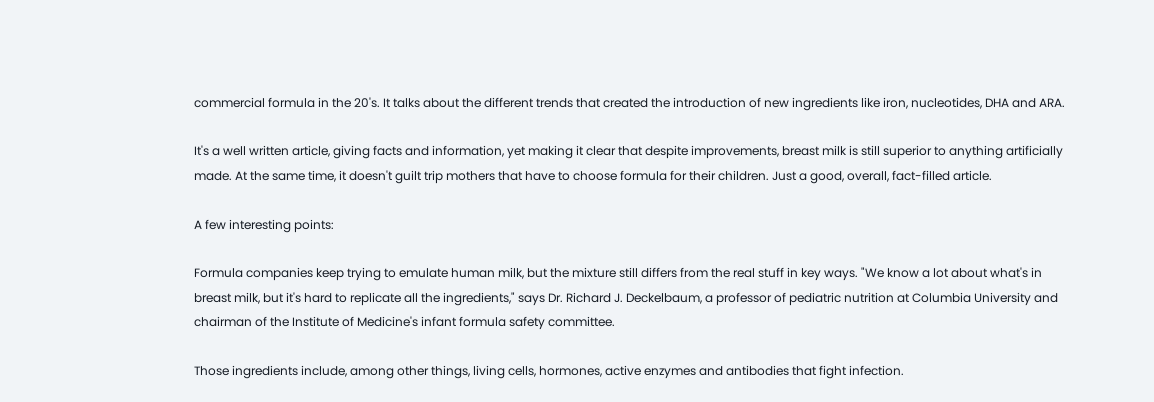commercial formula in the 20's. It talks about the different trends that created the introduction of new ingredients like iron, nucleotides, DHA and ARA.

It's a well written article, giving facts and information, yet making it clear that despite improvements, breast milk is still superior to anything artificially made. At the same time, it doesn't guilt trip mothers that have to choose formula for their children. Just a good, overall, fact-filled article.

A few interesting points:

Formula companies keep trying to emulate human milk, but the mixture still differs from the real stuff in key ways. "We know a lot about what's in breast milk, but it's hard to replicate all the ingredients," says Dr. Richard J. Deckelbaum, a professor of pediatric nutrition at Columbia University and chairman of the Institute of Medicine's infant formula safety committee.

Those ingredients include, among other things, living cells, hormones, active enzymes and antibodies that fight infection.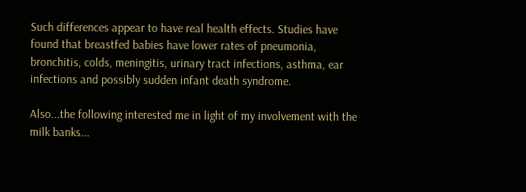Such differences appear to have real health effects. Studies have found that breastfed babies have lower rates of pneumonia, bronchitis, colds, meningitis, urinary tract infections, asthma, ear infections and possibly sudden infant death syndrome.

Also...the following interested me in light of my involvement with the milk banks...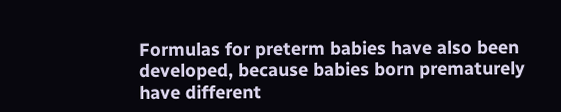Formulas for preterm babies have also been developed, because babies born prematurely have different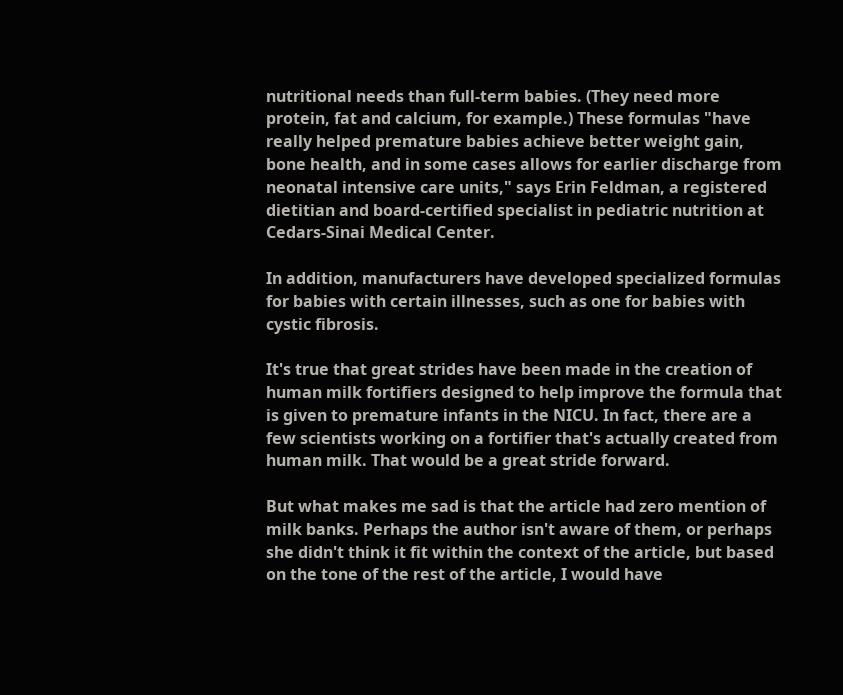nutritional needs than full-term babies. (They need more protein, fat and calcium, for example.) These formulas "have really helped premature babies achieve better weight gain, bone health, and in some cases allows for earlier discharge from neonatal intensive care units," says Erin Feldman, a registered dietitian and board-certified specialist in pediatric nutrition at Cedars-Sinai Medical Center.

In addition, manufacturers have developed specialized formulas for babies with certain illnesses, such as one for babies with cystic fibrosis.

It's true that great strides have been made in the creation of human milk fortifiers designed to help improve the formula that is given to premature infants in the NICU. In fact, there are a few scientists working on a fortifier that's actually created from human milk. That would be a great stride forward.

But what makes me sad is that the article had zero mention of milk banks. Perhaps the author isn't aware of them, or perhaps she didn't think it fit within the context of the article, but based on the tone of the rest of the article, I would have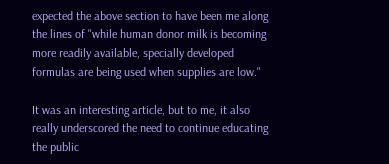expected the above section to have been me along the lines of "while human donor milk is becoming more readily available, specially developed formulas are being used when supplies are low."

It was an interesting article, but to me, it also really underscored the need to continue educating the public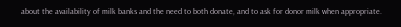about the availability of milk banks and the need to both donate, and to ask for donor milk when appropriate.